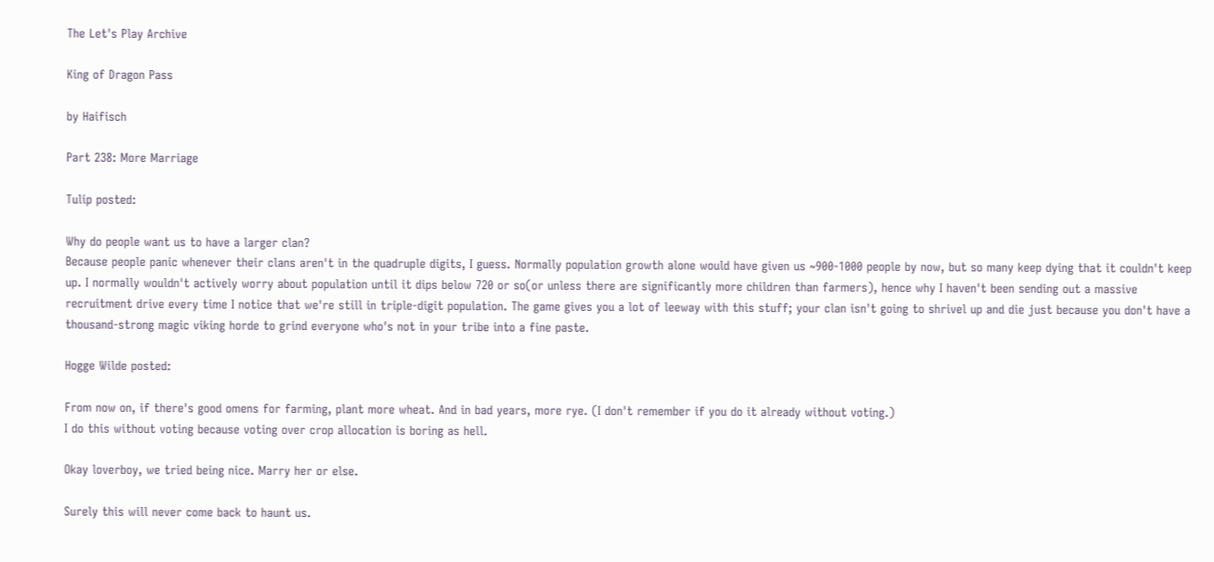The Let's Play Archive

King of Dragon Pass

by Haifisch

Part 238: More Marriage

Tulip posted:

Why do people want us to have a larger clan?
Because people panic whenever their clans aren't in the quadruple digits, I guess. Normally population growth alone would have given us ~900-1000 people by now, but so many keep dying that it couldn't keep up. I normally wouldn't actively worry about population until it dips below 720 or so(or unless there are significantly more children than farmers), hence why I haven't been sending out a massive recruitment drive every time I notice that we're still in triple-digit population. The game gives you a lot of leeway with this stuff; your clan isn't going to shrivel up and die just because you don't have a thousand-strong magic viking horde to grind everyone who's not in your tribe into a fine paste.

Hogge Wilde posted:

From now on, if there's good omens for farming, plant more wheat. And in bad years, more rye. (I don't remember if you do it already without voting.)
I do this without voting because voting over crop allocation is boring as hell.

Okay loverboy, we tried being nice. Marry her or else.

Surely this will never come back to haunt us.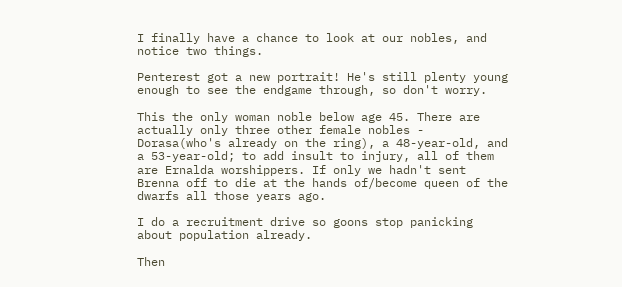I finally have a chance to look at our nobles, and notice two things.

Penterest got a new portrait! He's still plenty young enough to see the endgame through, so don't worry.

This the only woman noble below age 45. There are actually only three other female nobles - Dorasa(who's already on the ring), a 48-year-old, and a 53-year-old; to add insult to injury, all of them are Ernalda worshippers. If only we hadn't sent Brenna off to die at the hands of/become queen of the dwarfs all those years ago.

I do a recruitment drive so goons stop panicking about population already.

Then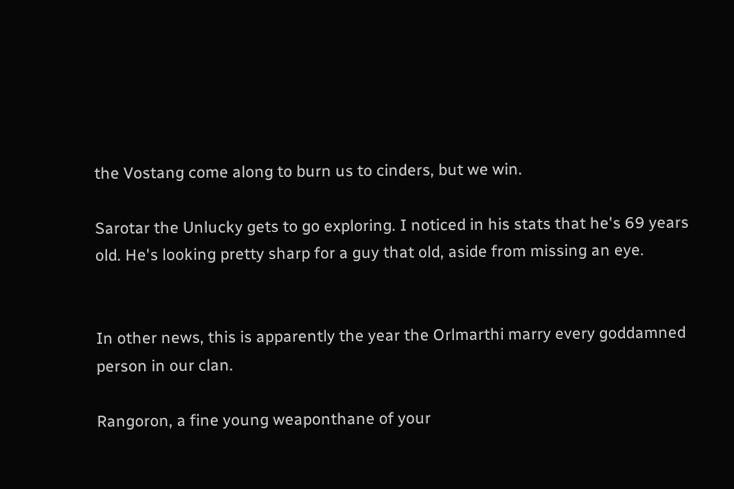the Vostang come along to burn us to cinders, but we win.

Sarotar the Unlucky gets to go exploring. I noticed in his stats that he's 69 years old. He's looking pretty sharp for a guy that old, aside from missing an eye.


In other news, this is apparently the year the Orlmarthi marry every goddamned person in our clan.

Rangoron, a fine young weaponthane of your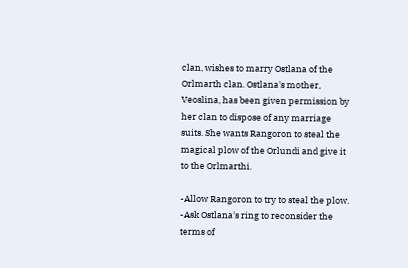clan, wishes to marry Ostlana of the Orlmarth clan. Ostlana's mother, Veoslina, has been given permission by her clan to dispose of any marriage suits. She wants Rangoron to steal the magical plow of the Orlundi and give it to the Orlmarthi.

-Allow Rangoron to try to steal the plow.
-Ask Ostlana's ring to reconsider the terms of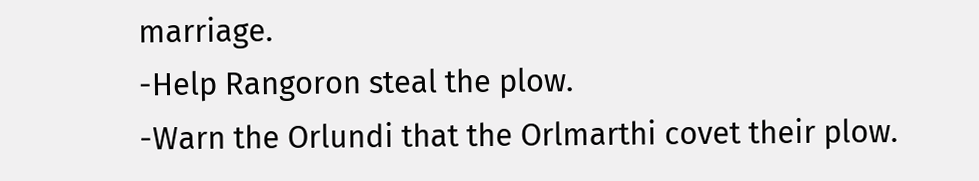marriage.
-Help Rangoron steal the plow.
-Warn the Orlundi that the Orlmarthi covet their plow.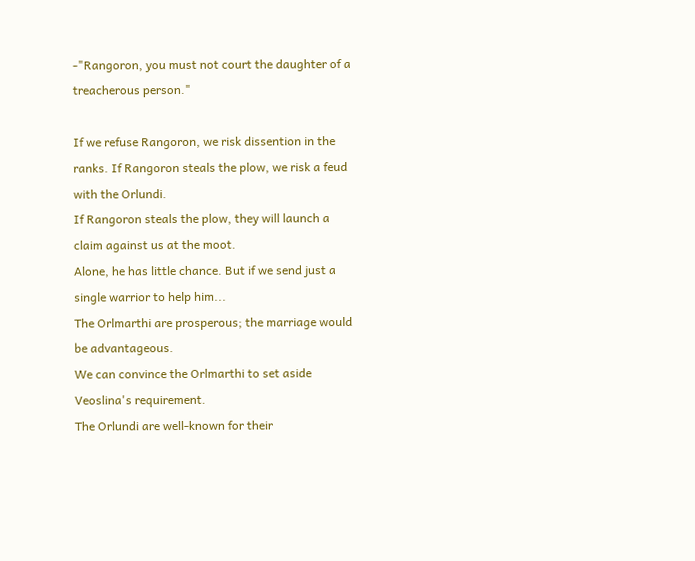-"Rangoron, you must not court the daughter of a treacherous person."

If we refuse Rangoron, we risk dissention in the ranks. If Rangoron steals the plow, we risk a feud with the Orlundi.
If Rangoron steals the plow, they will launch a claim against us at the moot.
Alone, he has little chance. But if we send just a single warrior to help him...
The Orlmarthi are prosperous; the marriage would be advantageous.
We can convince the Orlmarthi to set aside Veoslina's requirement.
The Orlundi are well-known for their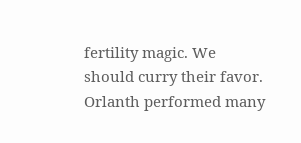fertility magic. We should curry their favor.
Orlanth performed many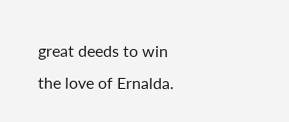great deeds to win the love of Ernalda.